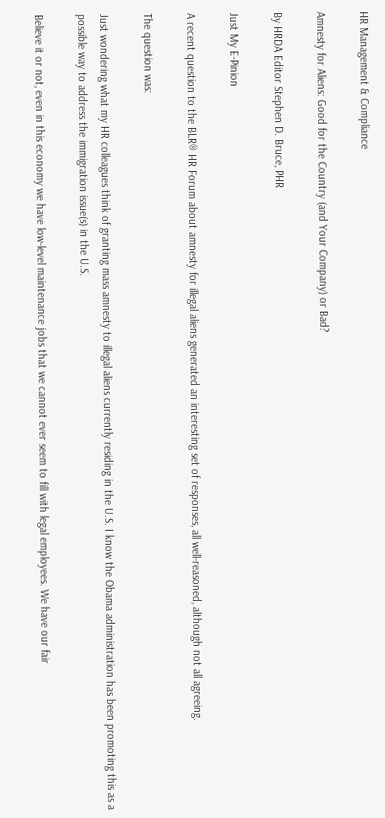HR Management & Compliance

Amnesty for Aliens: Good for the Country (and Your Company) or Bad?

By HRDA Editor Stephen D. Bruce, PHR

Just My E-Pinion

A recent question to the BLR® HR Forum about amnesty for illegal aliens generated an interesting set of responses, all well-reasoned, although not all agreeing.

The question was:

Just wondering what my HR colleagues think of granting mass amnesty to illegal aliens currently residing in the U.S. I know the Obama administration has been promoting this as a possible way to address the immigration issue(s) in the U.S.

Believe it or not, even in this economy we have low-level maintenance jobs that we cannot ever seem to fill with legal employees. We have our fair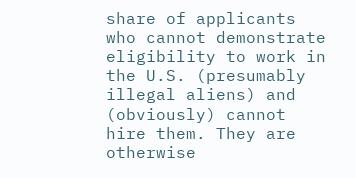share of applicants who cannot demonstrate eligibility to work in the U.S. (presumably illegal aliens) and (obviously) cannot hire them. They are otherwise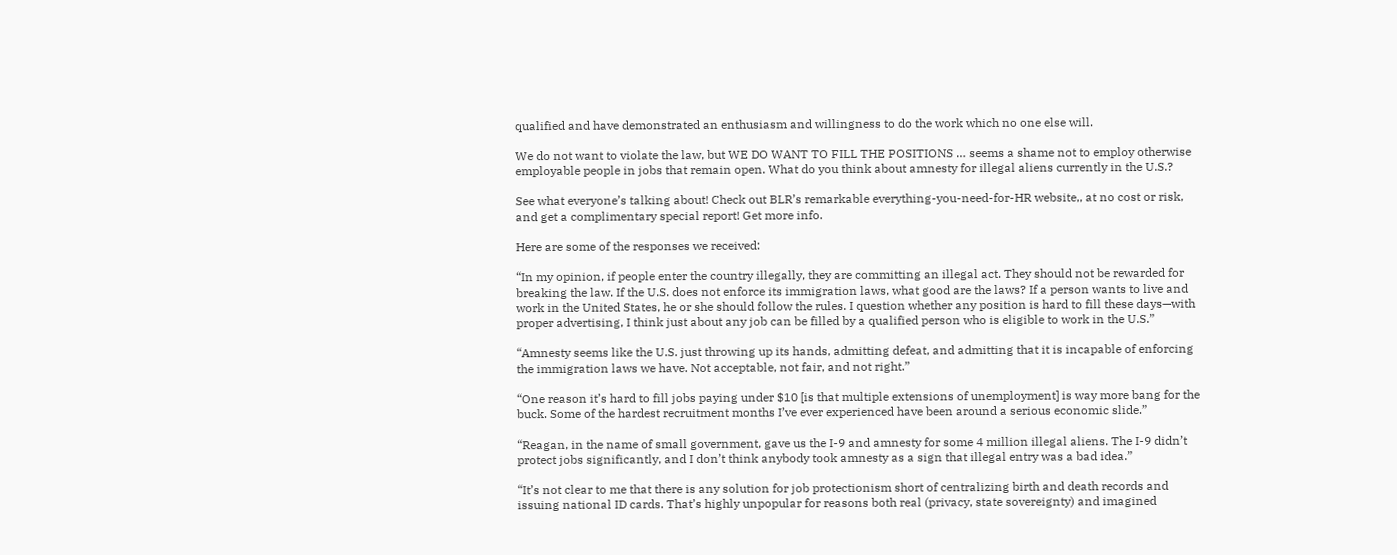qualified and have demonstrated an enthusiasm and willingness to do the work which no one else will.

We do not want to violate the law, but WE DO WANT TO FILL THE POSITIONS … seems a shame not to employ otherwise employable people in jobs that remain open. What do you think about amnesty for illegal aliens currently in the U.S.?

See what everyone’s talking about! Check out BLR’s remarkable everything-you-need-for-HR website,, at no cost or risk, and get a complimentary special report! Get more info.

Here are some of the responses we received:

“In my opinion, if people enter the country illegally, they are committing an illegal act. They should not be rewarded for breaking the law. If the U.S. does not enforce its immigration laws, what good are the laws? If a person wants to live and work in the United States, he or she should follow the rules. I question whether any position is hard to fill these days—with proper advertising, I think just about any job can be filled by a qualified person who is eligible to work in the U.S.”

“Amnesty seems like the U.S. just throwing up its hands, admitting defeat, and admitting that it is incapable of enforcing the immigration laws we have. Not acceptable, not fair, and not right.”

“One reason it’s hard to fill jobs paying under $10 [is that multiple extensions of unemployment] is way more bang for the buck. Some of the hardest recruitment months I’ve ever experienced have been around a serious economic slide.”

“Reagan, in the name of small government, gave us the I-9 and amnesty for some 4 million illegal aliens. The I-9 didn’t protect jobs significantly, and I don’t think anybody took amnesty as a sign that illegal entry was a bad idea.”

“It’s not clear to me that there is any solution for job protectionism short of centralizing birth and death records and issuing national ID cards. That’s highly unpopular for reasons both real (privacy, state sovereignty) and imagined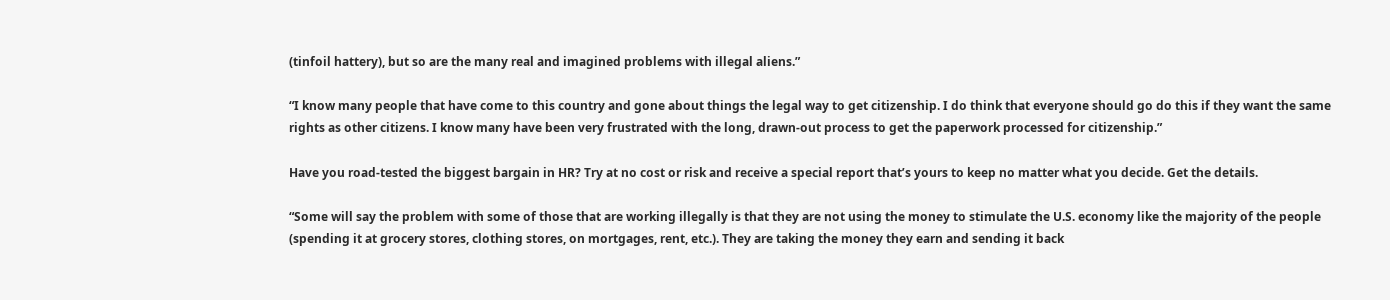(tinfoil hattery), but so are the many real and imagined problems with illegal aliens.”

“I know many people that have come to this country and gone about things the legal way to get citizenship. I do think that everyone should go do this if they want the same rights as other citizens. I know many have been very frustrated with the long, drawn-out process to get the paperwork processed for citizenship.”

Have you road-tested the biggest bargain in HR? Try at no cost or risk and receive a special report that’s yours to keep no matter what you decide. Get the details.

“Some will say the problem with some of those that are working illegally is that they are not using the money to stimulate the U.S. economy like the majority of the people (spending it at grocery stores, clothing stores, on mortgages, rent, etc.). They are taking the money they earn and sending it back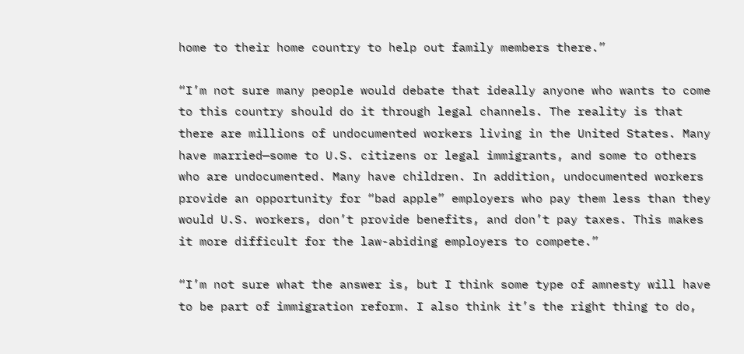home to their home country to help out family members there.”

“I’m not sure many people would debate that ideally anyone who wants to come to this country should do it through legal channels. The reality is that there are millions of undocumented workers living in the United States. Many have married—some to U.S. citizens or legal immigrants, and some to others who are undocumented. Many have children. In addition, undocumented workers provide an opportunity for “bad apple” employers who pay them less than they would U.S. workers, don’t provide benefits, and don’t pay taxes. This makes it more difficult for the law-abiding employers to compete.”

“I’m not sure what the answer is, but I think some type of amnesty will have to be part of immigration reform. I also think it’s the right thing to do,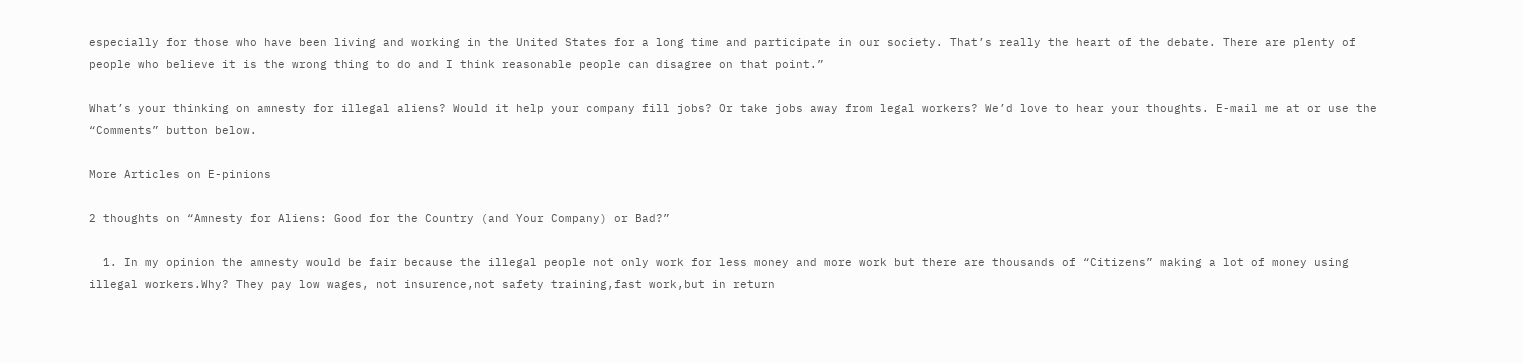especially for those who have been living and working in the United States for a long time and participate in our society. That’s really the heart of the debate. There are plenty of people who believe it is the wrong thing to do and I think reasonable people can disagree on that point.”

What’s your thinking on amnesty for illegal aliens? Would it help your company fill jobs? Or take jobs away from legal workers? We’d love to hear your thoughts. E-mail me at or use the “Comments” button below.

More Articles on E-pinions

2 thoughts on “Amnesty for Aliens: Good for the Country (and Your Company) or Bad?”

  1. In my opinion the amnesty would be fair because the illegal people not only work for less money and more work but there are thousands of “Citizens” making a lot of money using illegal workers.Why? They pay low wages, not insurence,not safety training,fast work,but in return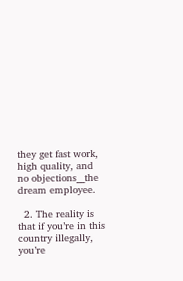they get fast work, high quality, and no objections__the dream employee.

  2. The reality is that if you’re in this country illegally, you’re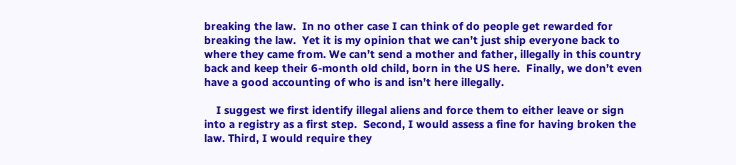breaking the law.  In no other case I can think of do people get rewarded for breaking the law.  Yet it is my opinion that we can’t just ship everyone back to where they came from. We can’t send a mother and father, illegally in this country back and keep their 6-month old child, born in the US here.  Finally, we don’t even have a good accounting of who is and isn’t here illegally.

    I suggest we first identify illegal aliens and force them to either leave or sign into a registry as a first step.  Second, I would assess a fine for having broken the law. Third, I would require they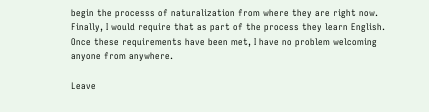begin the processs of naturalization from where they are right now. Finally, I would require that as part of the process they learn English.  Once these requirements have been met, I have no problem welcoming anyone from anywhere.

Leave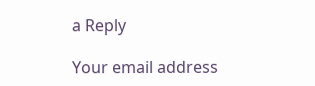a Reply

Your email address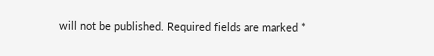will not be published. Required fields are marked *